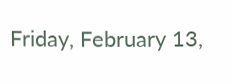Friday, February 13,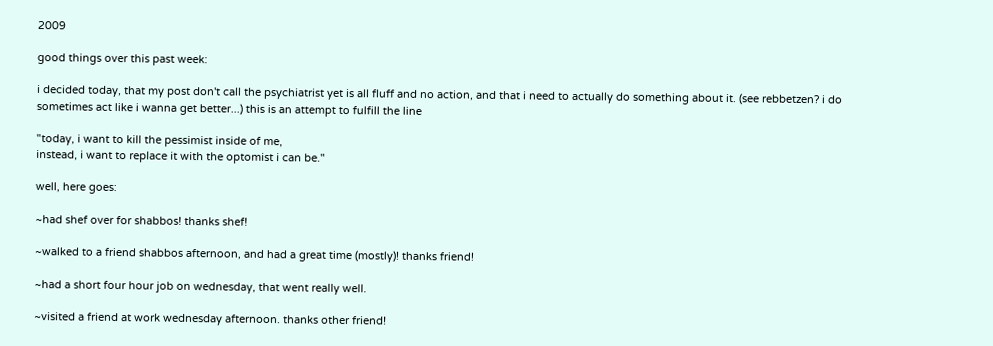2009

good things over this past week:

i decided today, that my post don't call the psychiatrist yet is all fluff and no action, and that i need to actually do something about it. (see rebbetzen? i do sometimes act like i wanna get better...) this is an attempt to fulfill the line

"today, i want to kill the pessimist inside of me,
instead, i want to replace it with the optomist i can be."

well, here goes:

~had shef over for shabbos! thanks shef!

~walked to a friend shabbos afternoon, and had a great time (mostly)! thanks friend!

~had a short four hour job on wednesday, that went really well.

~visited a friend at work wednesday afternoon. thanks other friend!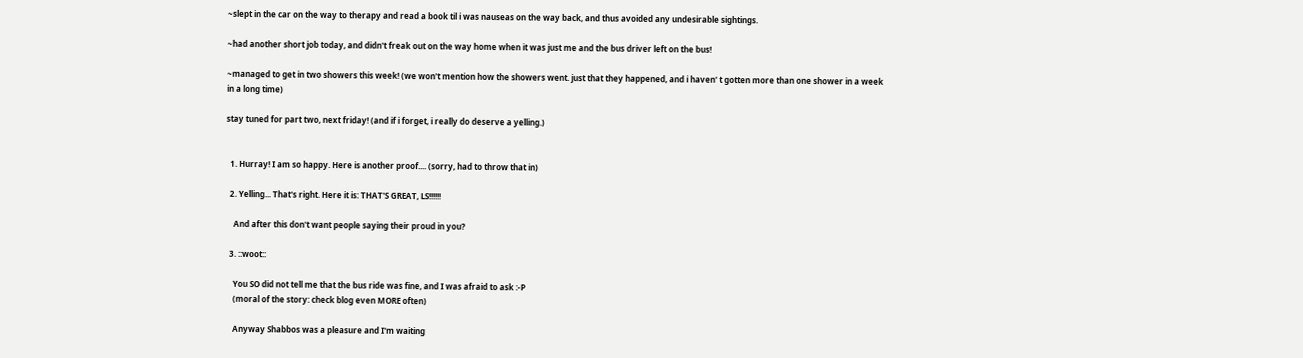~slept in the car on the way to therapy and read a book til i was nauseas on the way back, and thus avoided any undesirable sightings.

~had another short job today, and didn't freak out on the way home when it was just me and the bus driver left on the bus!

~managed to get in two showers this week! (we won't mention how the showers went. just that they happened, and i haven' t gotten more than one shower in a week in a long time)

stay tuned for part two, next friday! (and if i forget, i really do deserve a yelling.)


  1. Hurray! I am so happy. Here is another proof.... (sorry, had to throw that in)

  2. Yelling... That's right. Here it is: THAT'S GREAT, LS!!!!!!

    And after this don't want people saying their proud in you?

  3. ::woot::

    You SO did not tell me that the bus ride was fine, and I was afraid to ask :-P
    (moral of the story: check blog even MORE often)

    Anyway Shabbos was a pleasure and I'm waiting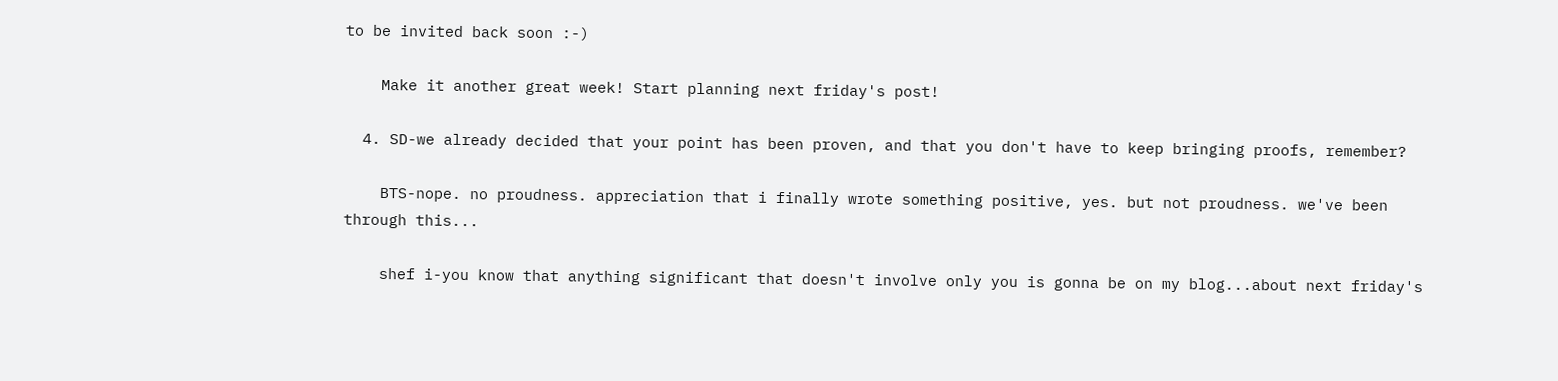to be invited back soon :-)

    Make it another great week! Start planning next friday's post!

  4. SD-we already decided that your point has been proven, and that you don't have to keep bringing proofs, remember?

    BTS-nope. no proudness. appreciation that i finally wrote something positive, yes. but not proudness. we've been through this...

    shef i-you know that anything significant that doesn't involve only you is gonna be on my blog...about next friday's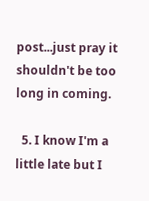post...just pray it shouldn't be too long in coming.

  5. I know I'm a little late but I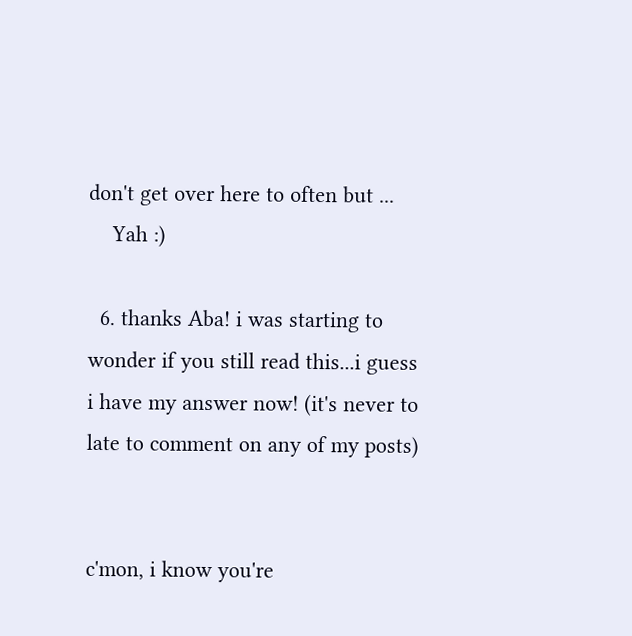don't get over here to often but ...
    Yah :)

  6. thanks Aba! i was starting to wonder if you still read this...i guess i have my answer now! (it's never to late to comment on any of my posts)


c'mon, i know you're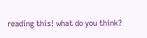reading this! what do you think?